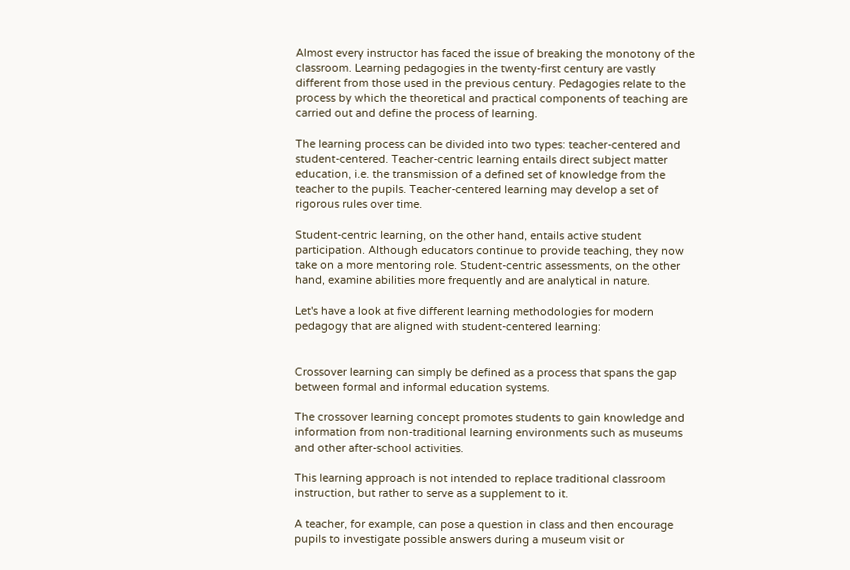Almost every instructor has faced the issue of breaking the monotony of the classroom. Learning pedagogies in the twenty-first century are vastly different from those used in the previous century. Pedagogies relate to the process by which the theoretical and practical components of teaching are carried out and define the process of learning.

The learning process can be divided into two types: teacher-centered and student-centered. Teacher-centric learning entails direct subject matter education, i.e. the transmission of a defined set of knowledge from the teacher to the pupils. Teacher-centered learning may develop a set of rigorous rules over time.

Student-centric learning, on the other hand, entails active student participation. Although educators continue to provide teaching, they now take on a more mentoring role. Student-centric assessments, on the other hand, examine abilities more frequently and are analytical in nature.

Let's have a look at five different learning methodologies for modern pedagogy that are aligned with student-centered learning:


Crossover learning can simply be defined as a process that spans the gap between formal and informal education systems.

The crossover learning concept promotes students to gain knowledge and information from non-traditional learning environments such as museums and other after-school activities.

This learning approach is not intended to replace traditional classroom instruction, but rather to serve as a supplement to it.

A teacher, for example, can pose a question in class and then encourage pupils to investigate possible answers during a museum visit or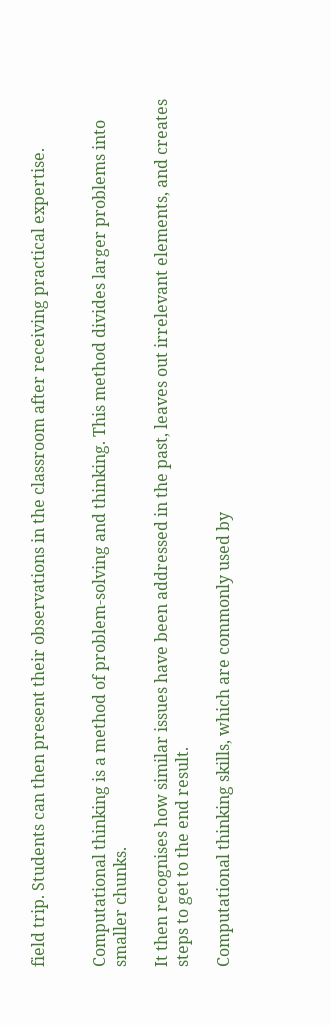field trip. Students can then present their observations in the classroom after receiving practical expertise.


Computational thinking is a method of problem-solving and thinking. This method divides larger problems into smaller chunks.

It then recognises how similar issues have been addressed in the past, leaves out irrelevant elements, and creates steps to get to the end result.

Computational thinking skills, which are commonly used by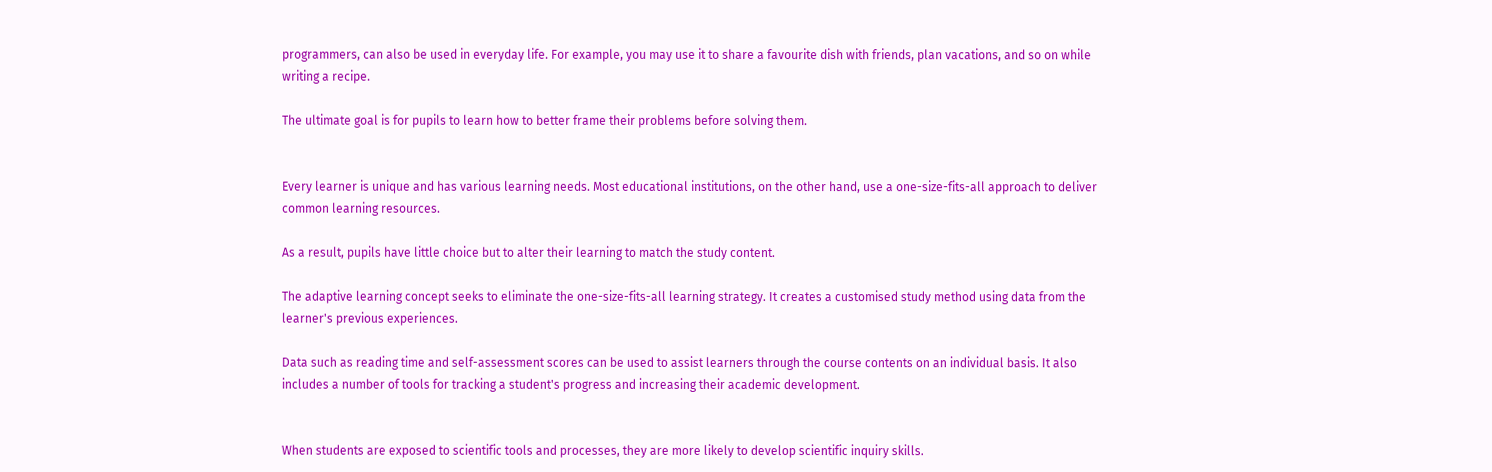programmers, can also be used in everyday life. For example, you may use it to share a favourite dish with friends, plan vacations, and so on while writing a recipe.

The ultimate goal is for pupils to learn how to better frame their problems before solving them.


Every learner is unique and has various learning needs. Most educational institutions, on the other hand, use a one-size-fits-all approach to deliver common learning resources.

As a result, pupils have little choice but to alter their learning to match the study content.

The adaptive learning concept seeks to eliminate the one-size-fits-all learning strategy. It creates a customised study method using data from the learner's previous experiences.

Data such as reading time and self-assessment scores can be used to assist learners through the course contents on an individual basis. It also includes a number of tools for tracking a student's progress and increasing their academic development.


When students are exposed to scientific tools and processes, they are more likely to develop scientific inquiry skills.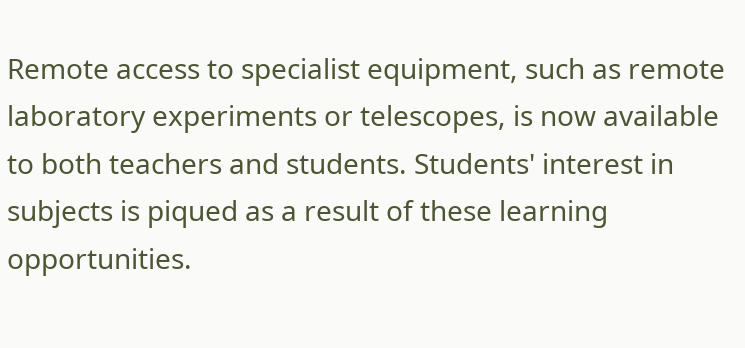Remote access to specialist equipment, such as remote laboratory experiments or telescopes, is now available to both teachers and students. Students' interest in subjects is piqued as a result of these learning opportunities.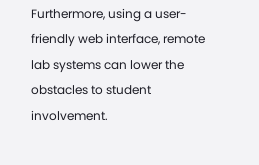Furthermore, using a user-friendly web interface, remote lab systems can lower the obstacles to student involvement.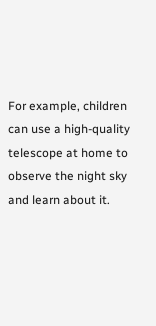For example, children can use a high-quality telescope at home to observe the night sky and learn about it.